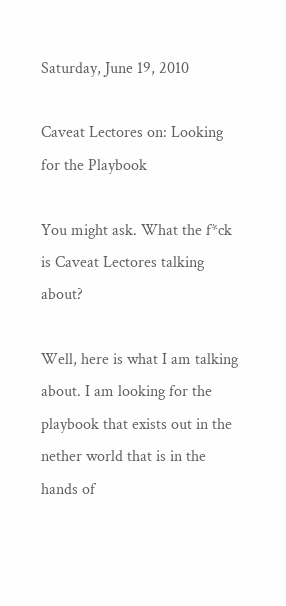Saturday, June 19, 2010

Caveat Lectores on: Looking for the Playbook

You might ask. What the f*ck is Caveat Lectores talking about?

Well, here is what I am talking about. I am looking for the playbook that exists out in the nether world that is in the hands of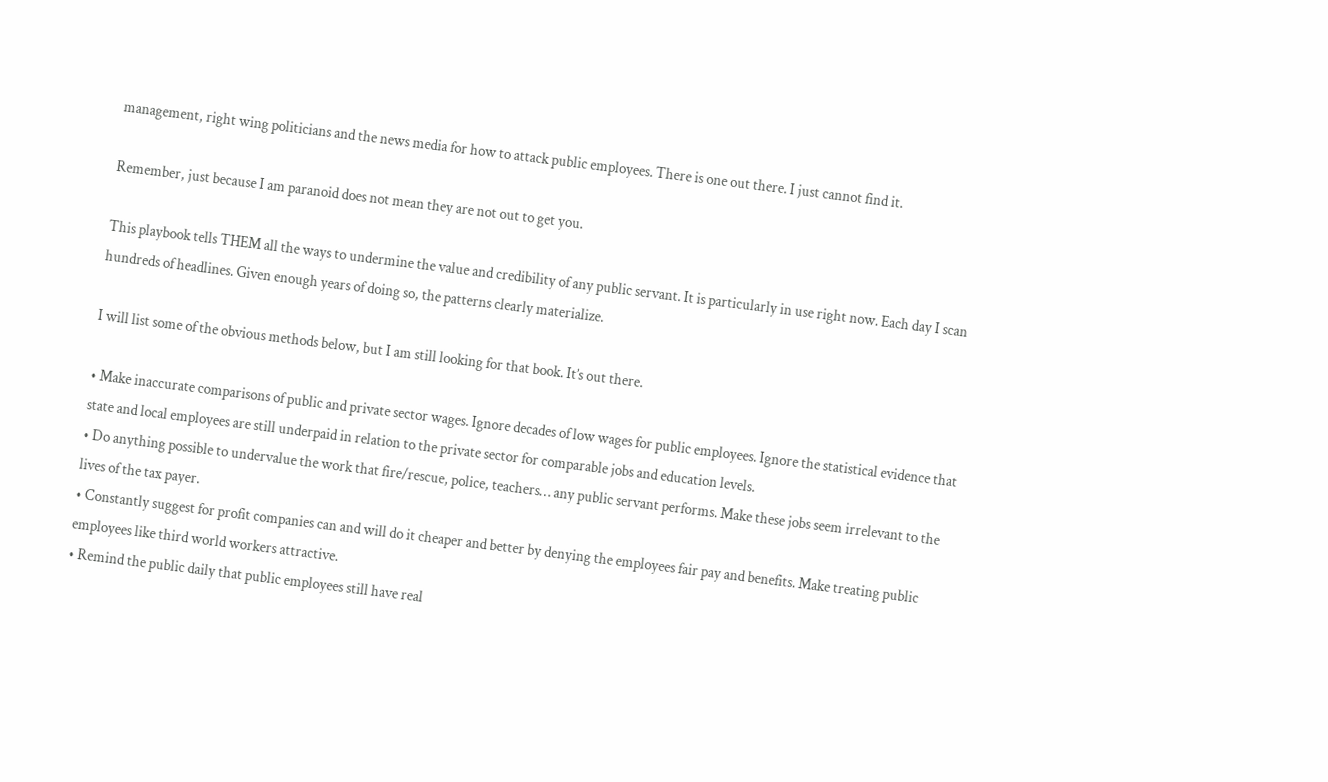management, right wing politicians and the news media for how to attack public employees. There is one out there. I just cannot find it.

Remember, just because I am paranoid does not mean they are not out to get you.

This playbook tells THEM all the ways to undermine the value and credibility of any public servant. It is particularly in use right now. Each day I scan hundreds of headlines. Given enough years of doing so, the patterns clearly materialize.

I will list some of the obvious methods below, but I am still looking for that book. It’s out there.

• Make inaccurate comparisons of public and private sector wages. Ignore decades of low wages for public employees. Ignore the statistical evidence that state and local employees are still underpaid in relation to the private sector for comparable jobs and education levels.
• Do anything possible to undervalue the work that fire/rescue, police, teachers… any public servant performs. Make these jobs seem irrelevant to the lives of the tax payer.
• Constantly suggest for profit companies can and will do it cheaper and better by denying the employees fair pay and benefits. Make treating public employees like third world workers attractive.
• Remind the public daily that public employees still have real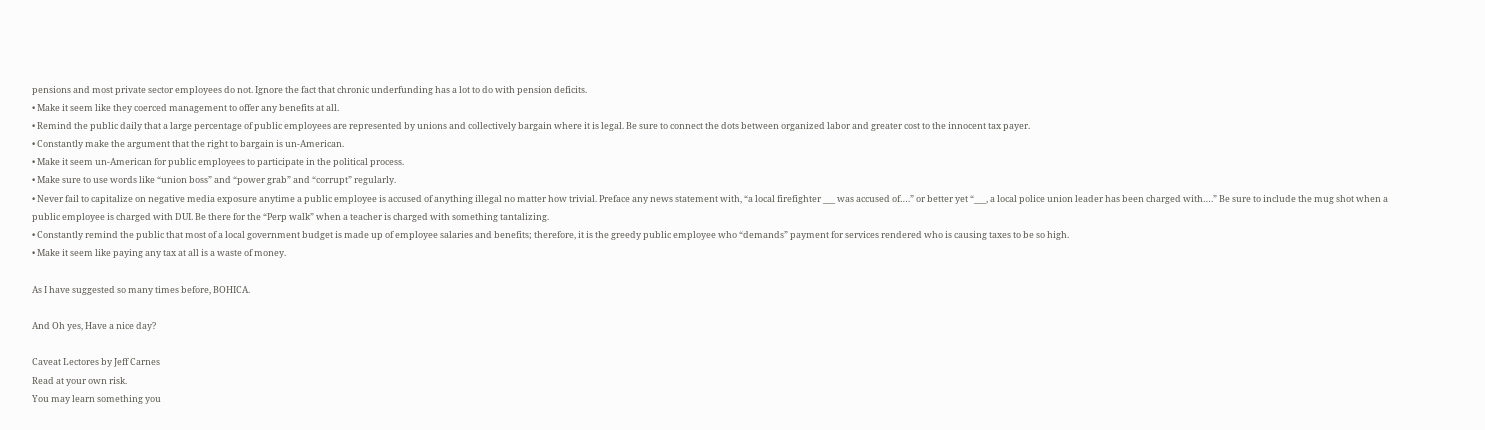pensions and most private sector employees do not. Ignore the fact that chronic underfunding has a lot to do with pension deficits.
• Make it seem like they coerced management to offer any benefits at all.
• Remind the public daily that a large percentage of public employees are represented by unions and collectively bargain where it is legal. Be sure to connect the dots between organized labor and greater cost to the innocent tax payer.
• Constantly make the argument that the right to bargain is un-American.
• Make it seem un-American for public employees to participate in the political process.
• Make sure to use words like “union boss” and “power grab” and “corrupt” regularly.
• Never fail to capitalize on negative media exposure anytime a public employee is accused of anything illegal no matter how trivial. Preface any news statement with, “a local firefighter ___ was accused of….” or better yet “___, a local police union leader has been charged with….” Be sure to include the mug shot when a public employee is charged with DUI. Be there for the “Perp walk” when a teacher is charged with something tantalizing.
• Constantly remind the public that most of a local government budget is made up of employee salaries and benefits; therefore, it is the greedy public employee who “demands” payment for services rendered who is causing taxes to be so high.
• Make it seem like paying any tax at all is a waste of money.

As I have suggested so many times before, BOHICA.

And Oh yes, Have a nice day?

Caveat Lectores by Jeff Carnes
Read at your own risk.
You may learn something you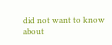did not want to know
about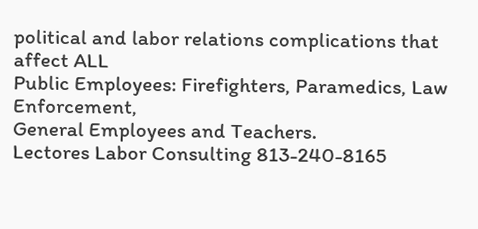political and labor relations complications that affect ALL
Public Employees: Firefighters, Paramedics, Law Enforcement,
General Employees and Teachers.
Lectores Labor Consulting 813-240-8165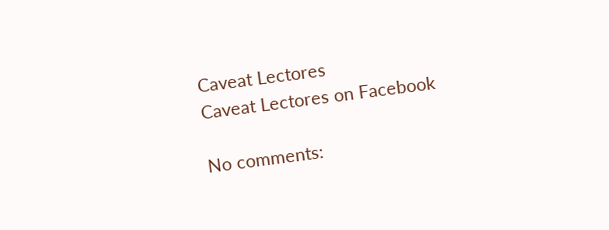Caveat Lectores
Caveat Lectores on Facebook

No comments: